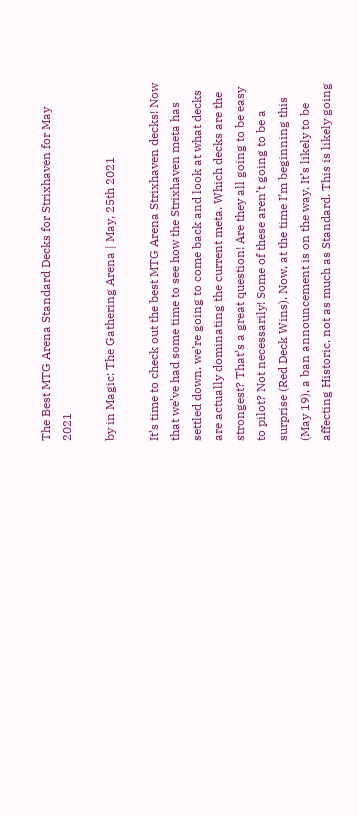The Best MTG Arena Standard Decks for Strixhaven for May 2021

by in Magic: The Gathering Arena | May, 25th 2021

It’s time to check out the best MTG Arena Strixhaven decks! Now that we’ve had some time to see how the Strixhaven meta has settled down, we’re going to come back and look at what decks are actually dominating the current meta. Which decks are the strongest? That’s a great question! Are they all going to be easy to pilot? Not necessarily! Some of these aren’t going to be a surprise (Red Deck Wins). Now, at the time I’m beginning this (May 19), a ban announcement is on the way. It’s likely to be affecting Historic, not as much as Standard. This is likely going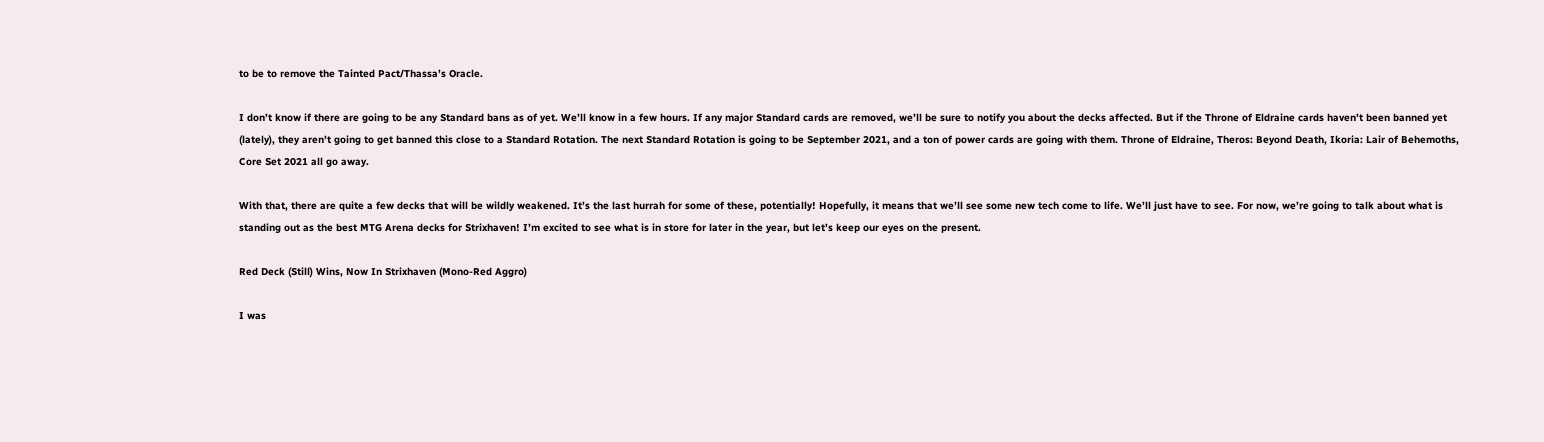to be to remove the Tainted Pact/Thassa’s Oracle.

I don’t know if there are going to be any Standard bans as of yet. We’ll know in a few hours. If any major Standard cards are removed, we’ll be sure to notify you about the decks affected. But if the Throne of Eldraine cards haven’t been banned yet (lately), they aren’t going to get banned this close to a Standard Rotation. The next Standard Rotation is going to be September 2021, and a ton of power cards are going with them. Throne of Eldraine, Theros: Beyond Death, Ikoria: Lair of Behemoths, Core Set 2021 all go away.

With that, there are quite a few decks that will be wildly weakened. It’s the last hurrah for some of these, potentially! Hopefully, it means that we’ll see some new tech come to life. We’ll just have to see. For now, we’re going to talk about what is standing out as the best MTG Arena decks for Strixhaven! I’m excited to see what is in store for later in the year, but let’s keep our eyes on the present.

Red Deck (Still) Wins, Now In Strixhaven (Mono-Red Aggro)

I was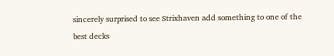sincerely surprised to see Strixhaven add something to one of the best decks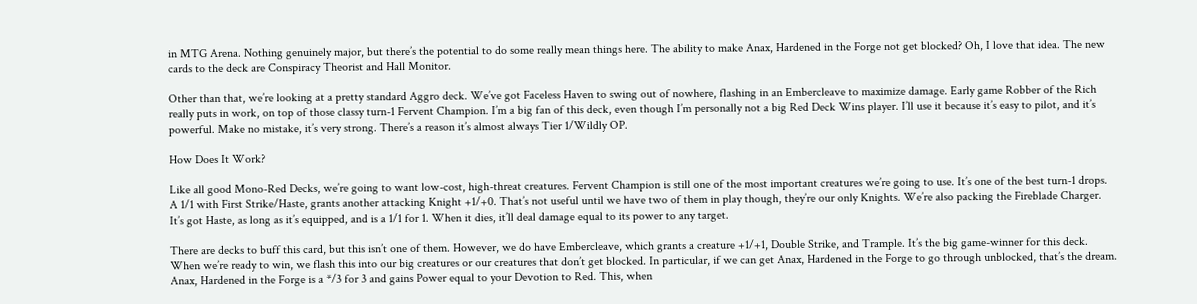in MTG Arena. Nothing genuinely major, but there’s the potential to do some really mean things here. The ability to make Anax, Hardened in the Forge not get blocked? Oh, I love that idea. The new cards to the deck are Conspiracy Theorist and Hall Monitor.

Other than that, we’re looking at a pretty standard Aggro deck. We’ve got Faceless Haven to swing out of nowhere, flashing in an Embercleave to maximize damage. Early game Robber of the Rich really puts in work, on top of those classy turn-1 Fervent Champion. I’m a big fan of this deck, even though I’m personally not a big Red Deck Wins player. I’ll use it because it’s easy to pilot, and it’s powerful. Make no mistake, it’s very strong. There’s a reason it’s almost always Tier 1/Wildly OP.

How Does It Work?

Like all good Mono-Red Decks, we’re going to want low-cost, high-threat creatures. Fervent Champion is still one of the most important creatures we’re going to use. It’s one of the best turn-1 drops. A 1/1 with First Strike/Haste, grants another attacking Knight +1/+0. That’s not useful until we have two of them in play though, they’re our only Knights. We’re also packing the Fireblade Charger. It’s got Haste, as long as it’s equipped, and is a 1/1 for 1. When it dies, it’ll deal damage equal to its power to any target.

There are decks to buff this card, but this isn’t one of them. However, we do have Embercleave, which grants a creature +1/+1, Double Strike, and Trample. It’s the big game-winner for this deck. When we’re ready to win, we flash this into our big creatures or our creatures that don’t get blocked. In particular, if we can get Anax, Hardened in the Forge to go through unblocked, that’s the dream. Anax, Hardened in the Forge is a */3 for 3 and gains Power equal to your Devotion to Red. This, when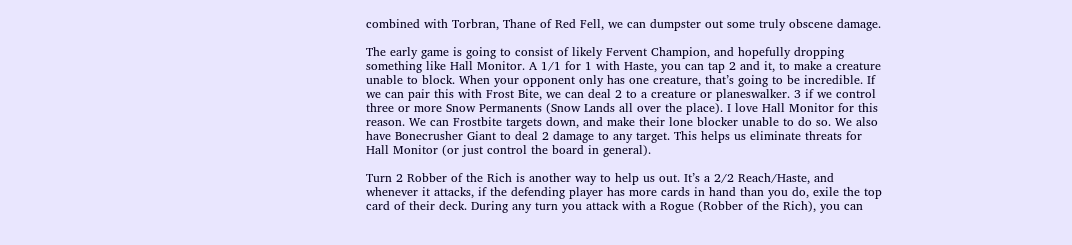combined with Torbran, Thane of Red Fell, we can dumpster out some truly obscene damage.

The early game is going to consist of likely Fervent Champion, and hopefully dropping something like Hall Monitor. A 1/1 for 1 with Haste, you can tap 2 and it, to make a creature unable to block. When your opponent only has one creature, that’s going to be incredible. If we can pair this with Frost Bite, we can deal 2 to a creature or planeswalker. 3 if we control three or more Snow Permanents (Snow Lands all over the place). I love Hall Monitor for this reason. We can Frostbite targets down, and make their lone blocker unable to do so. We also have Bonecrusher Giant to deal 2 damage to any target. This helps us eliminate threats for Hall Monitor (or just control the board in general).

Turn 2 Robber of the Rich is another way to help us out. It’s a 2/2 Reach/Haste, and whenever it attacks, if the defending player has more cards in hand than you do, exile the top card of their deck. During any turn you attack with a Rogue (Robber of the Rich), you can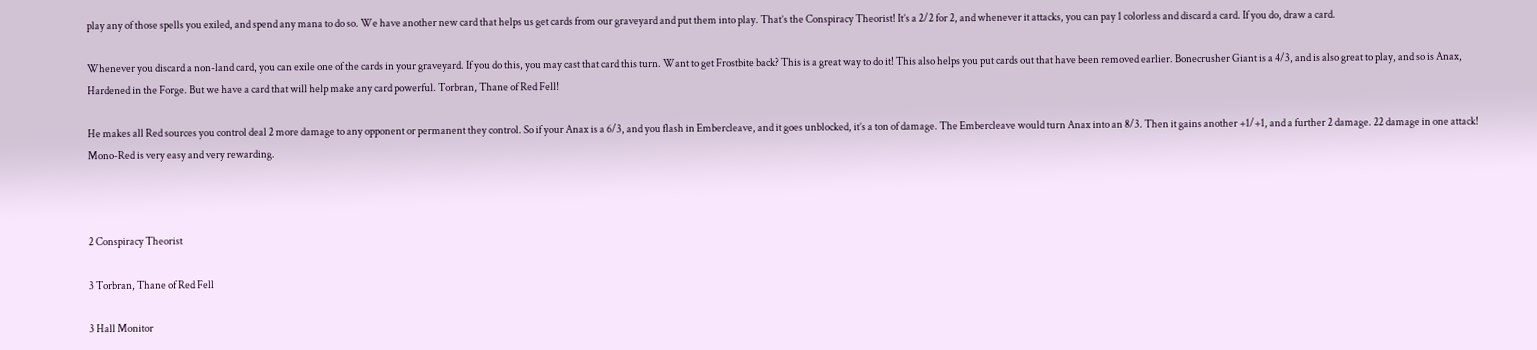play any of those spells you exiled, and spend any mana to do so. We have another new card that helps us get cards from our graveyard and put them into play. That’s the Conspiracy Theorist! It’s a 2/2 for 2, and whenever it attacks, you can pay 1 colorless and discard a card. If you do, draw a card.

Whenever you discard a non-land card, you can exile one of the cards in your graveyard. If you do this, you may cast that card this turn. Want to get Frostbite back? This is a great way to do it! This also helps you put cards out that have been removed earlier. Bonecrusher Giant is a 4/3, and is also great to play, and so is Anax, Hardened in the Forge. But we have a card that will help make any card powerful. Torbran, Thane of Red Fell!

He makes all Red sources you control deal 2 more damage to any opponent or permanent they control. So if your Anax is a 6/3, and you flash in Embercleave, and it goes unblocked, it’s a ton of damage. The Embercleave would turn Anax into an 8/3. Then it gains another +1/+1, and a further 2 damage. 22 damage in one attack! Mono-Red is very easy and very rewarding.



2 Conspiracy Theorist

3 Torbran, Thane of Red Fell

3 Hall Monitor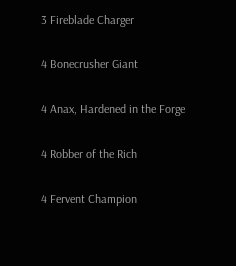3 Fireblade Charger

4 Bonecrusher Giant

4 Anax, Hardened in the Forge

4 Robber of the Rich

4 Fervent Champion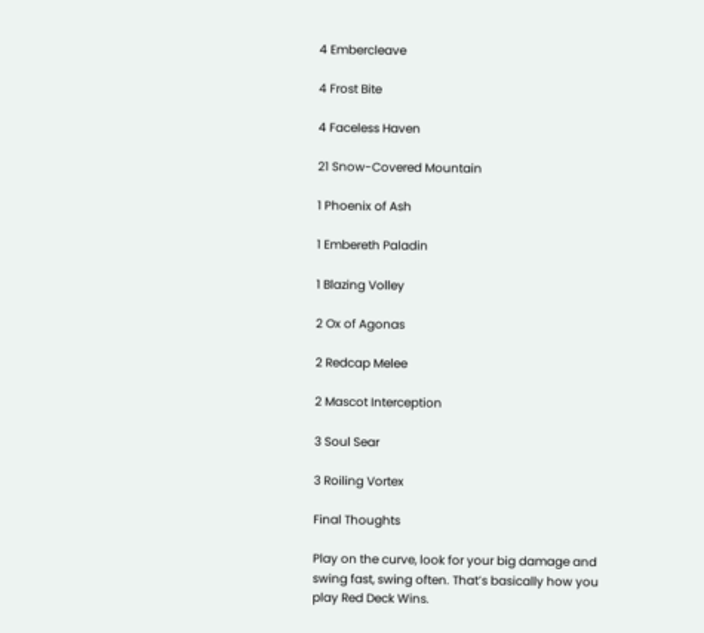4 Embercleave

4 Frost Bite

4 Faceless Haven

21 Snow-Covered Mountain

1 Phoenix of Ash

1 Embereth Paladin

1 Blazing Volley

2 Ox of Agonas

2 Redcap Melee

2 Mascot Interception

3 Soul Sear

3 Roiling Vortex

Final Thoughts

Play on the curve, look for your big damage and swing fast, swing often. That’s basically how you play Red Deck Wins.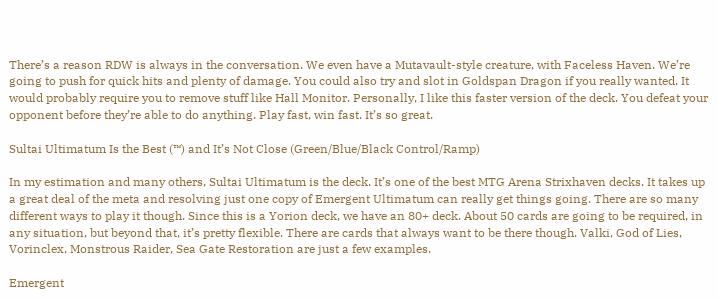There’s a reason RDW is always in the conversation. We even have a Mutavault-style creature, with Faceless Haven. We’re going to push for quick hits and plenty of damage. You could also try and slot in Goldspan Dragon if you really wanted. It would probably require you to remove stuff like Hall Monitor. Personally, I like this faster version of the deck. You defeat your opponent before they’re able to do anything. Play fast, win fast. It’s so great.

Sultai Ultimatum Is the Best (™) and It’s Not Close (Green/Blue/Black Control/Ramp)

In my estimation and many others, Sultai Ultimatum is the deck. It’s one of the best MTG Arena Strixhaven decks. It takes up a great deal of the meta and resolving just one copy of Emergent Ultimatum can really get things going. There are so many different ways to play it though. Since this is a Yorion deck, we have an 80+ deck. About 50 cards are going to be required, in any situation, but beyond that, it’s pretty flexible. There are cards that always want to be there though. Valki, God of Lies, Vorinclex, Monstrous Raider, Sea Gate Restoration are just a few examples.

Emergent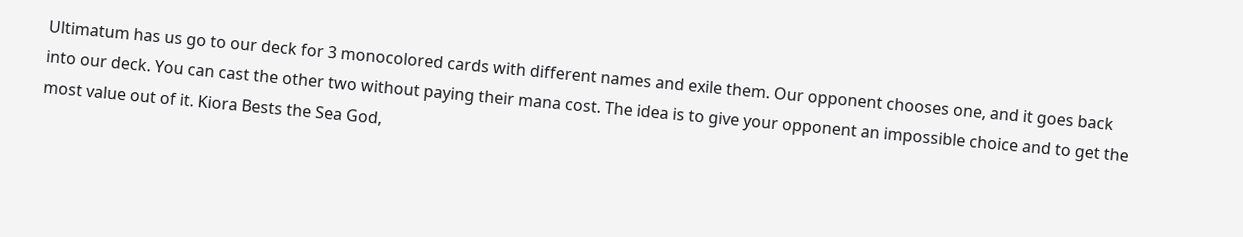Ultimatum has us go to our deck for 3 monocolored cards with different names and exile them. Our opponent chooses one, and it goes back into our deck. You can cast the other two without paying their mana cost. The idea is to give your opponent an impossible choice and to get the most value out of it. Kiora Bests the Sea God,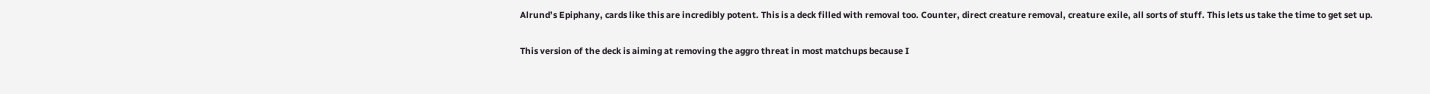Alrund’s Epiphany, cards like this are incredibly potent. This is a deck filled with removal too. Counter, direct creature removal, creature exile, all sorts of stuff. This lets us take the time to get set up.

This version of the deck is aiming at removing the aggro threat in most matchups because I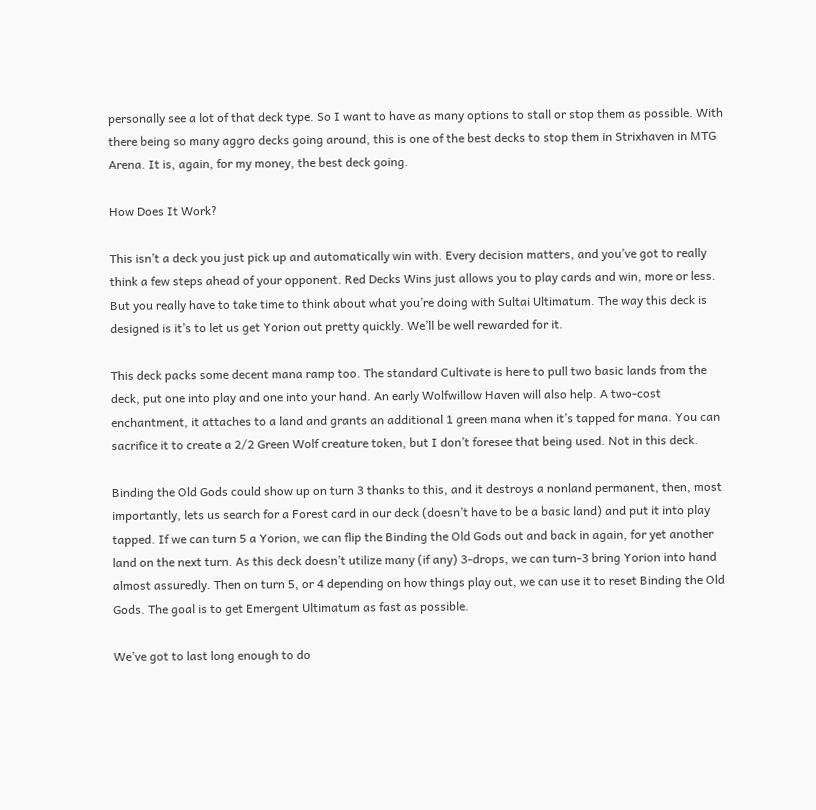personally see a lot of that deck type. So I want to have as many options to stall or stop them as possible. With there being so many aggro decks going around, this is one of the best decks to stop them in Strixhaven in MTG Arena. It is, again, for my money, the best deck going.

How Does It Work?

This isn’t a deck you just pick up and automatically win with. Every decision matters, and you’ve got to really think a few steps ahead of your opponent. Red Decks Wins just allows you to play cards and win, more or less. But you really have to take time to think about what you’re doing with Sultai Ultimatum. The way this deck is designed is it’s to let us get Yorion out pretty quickly. We’ll be well rewarded for it.

This deck packs some decent mana ramp too. The standard Cultivate is here to pull two basic lands from the deck, put one into play and one into your hand. An early Wolfwillow Haven will also help. A two-cost enchantment, it attaches to a land and grants an additional 1 green mana when it’s tapped for mana. You can sacrifice it to create a 2/2 Green Wolf creature token, but I don’t foresee that being used. Not in this deck.

Binding the Old Gods could show up on turn 3 thanks to this, and it destroys a nonland permanent, then, most importantly, lets us search for a Forest card in our deck (doesn’t have to be a basic land) and put it into play tapped. If we can turn 5 a Yorion, we can flip the Binding the Old Gods out and back in again, for yet another land on the next turn. As this deck doesn’t utilize many (if any) 3-drops, we can turn-3 bring Yorion into hand almost assuredly. Then on turn 5, or 4 depending on how things play out, we can use it to reset Binding the Old Gods. The goal is to get Emergent Ultimatum as fast as possible.

We’ve got to last long enough to do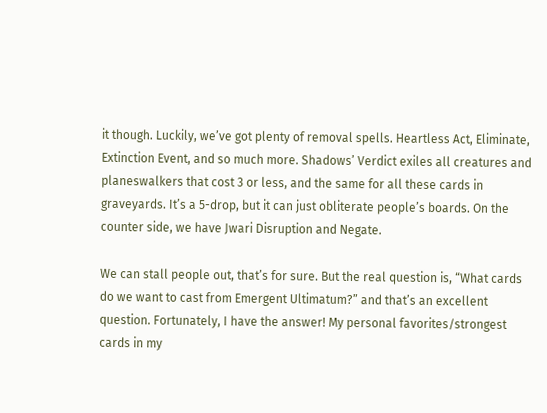it though. Luckily, we’ve got plenty of removal spells. Heartless Act, Eliminate, Extinction Event, and so much more. Shadows’ Verdict exiles all creatures and planeswalkers that cost 3 or less, and the same for all these cards in graveyards. It’s a 5-drop, but it can just obliterate people’s boards. On the counter side, we have Jwari Disruption and Negate.

We can stall people out, that’s for sure. But the real question is, “What cards do we want to cast from Emergent Ultimatum?” and that’s an excellent question. Fortunately, I have the answer! My personal favorites/strongest cards in my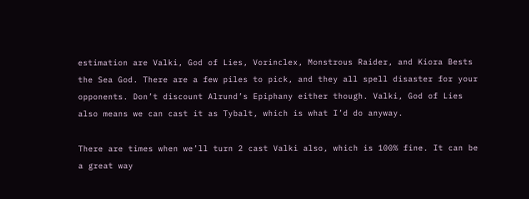estimation are Valki, God of Lies, Vorinclex, Monstrous Raider, and Kiora Bests the Sea God. There are a few piles to pick, and they all spell disaster for your opponents. Don’t discount Alrund’s Epiphany either though. Valki, God of Lies also means we can cast it as Tybalt, which is what I’d do anyway.

There are times when we’ll turn 2 cast Valki also, which is 100% fine. It can be a great way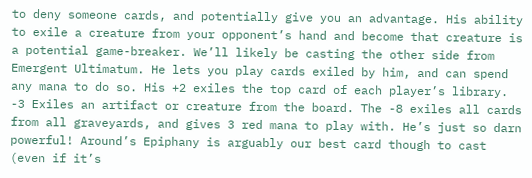to deny someone cards, and potentially give you an advantage. His ability to exile a creature from your opponent’s hand and become that creature is a potential game-breaker. We’ll likely be casting the other side from Emergent Ultimatum. He lets you play cards exiled by him, and can spend any mana to do so. His +2 exiles the top card of each player’s library. -3 Exiles an artifact or creature from the board. The -8 exiles all cards from all graveyards, and gives 3 red mana to play with. He’s just so darn powerful! Around’s Epiphany is arguably our best card though to cast (even if it’s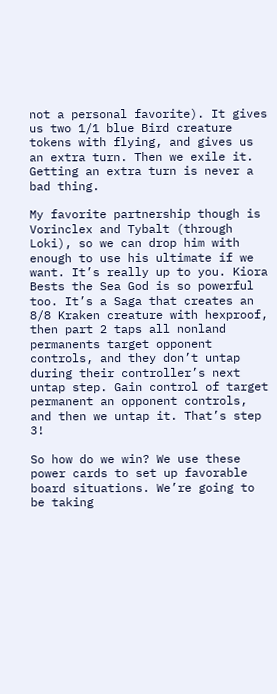not a personal favorite). It gives us two 1/1 blue Bird creature tokens with flying, and gives us an extra turn. Then we exile it. Getting an extra turn is never a bad thing.

My favorite partnership though is Vorinclex and Tybalt (through Loki), so we can drop him with enough to use his ultimate if we want. It’s really up to you. Kiora Bests the Sea God is so powerful too. It’s a Saga that creates an 8/8 Kraken creature with hexproof, then part 2 taps all nonland permanents target opponent controls, and they don’t untap during their controller’s next untap step. Gain control of target permanent an opponent controls, and then we untap it. That’s step 3!

So how do we win? We use these power cards to set up favorable board situations. We’re going to be taking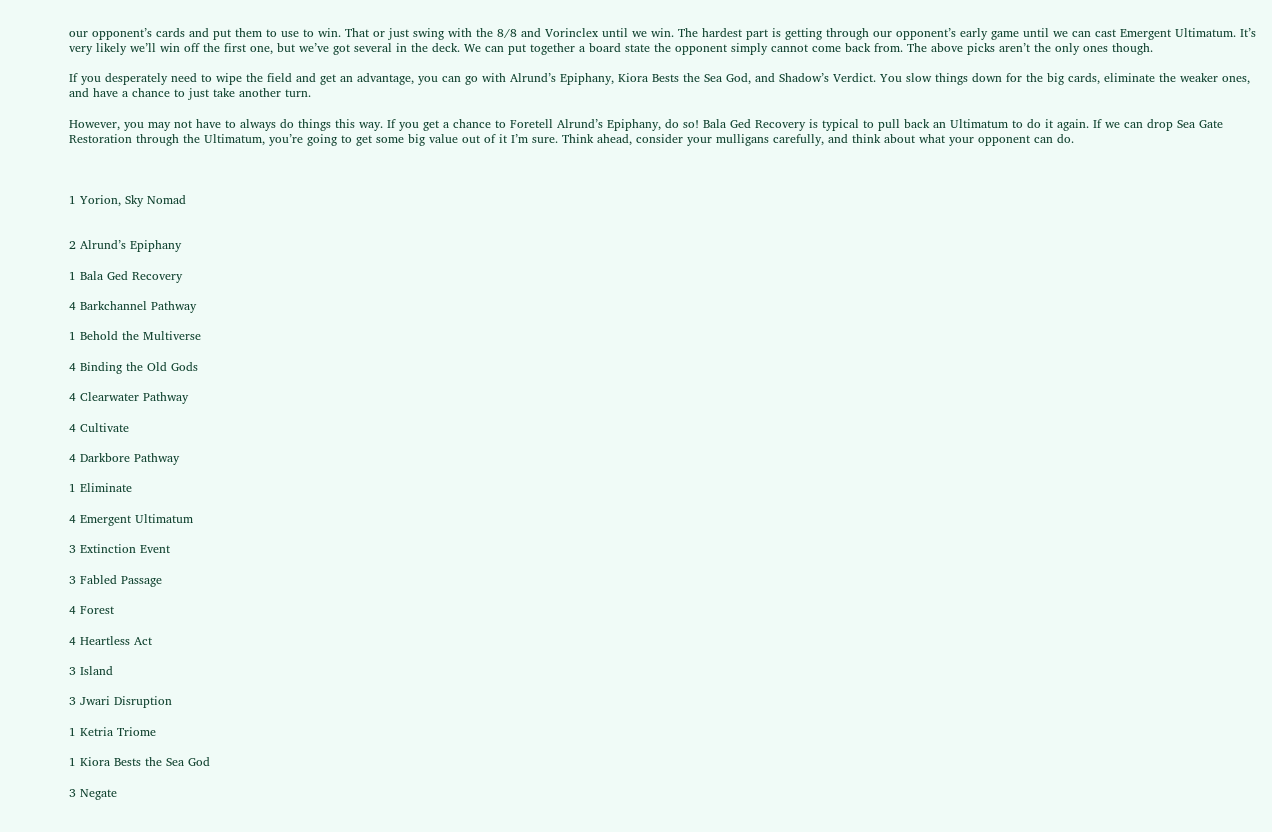our opponent’s cards and put them to use to win. That or just swing with the 8/8 and Vorinclex until we win. The hardest part is getting through our opponent’s early game until we can cast Emergent Ultimatum. It’s very likely we’ll win off the first one, but we’ve got several in the deck. We can put together a board state the opponent simply cannot come back from. The above picks aren’t the only ones though.

If you desperately need to wipe the field and get an advantage, you can go with Alrund’s Epiphany, Kiora Bests the Sea God, and Shadow’s Verdict. You slow things down for the big cards, eliminate the weaker ones, and have a chance to just take another turn.

However, you may not have to always do things this way. If you get a chance to Foretell Alrund’s Epiphany, do so! Bala Ged Recovery is typical to pull back an Ultimatum to do it again. If we can drop Sea Gate Restoration through the Ultimatum, you’re going to get some big value out of it I’m sure. Think ahead, consider your mulligans carefully, and think about what your opponent can do.



1 Yorion, Sky Nomad


2 Alrund’s Epiphany

1 Bala Ged Recovery

4 Barkchannel Pathway

1 Behold the Multiverse

4 Binding the Old Gods

4 Clearwater Pathway

4 Cultivate

4 Darkbore Pathway

1 Eliminate

4 Emergent Ultimatum

3 Extinction Event

3 Fabled Passage

4 Forest

4 Heartless Act

3 Island

3 Jwari Disruption

1 Ketria Triome

1 Kiora Bests the Sea God

3 Negate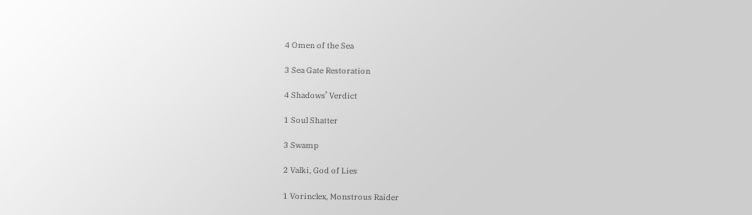4 Omen of the Sea

3 Sea Gate Restoration

4 Shadows’ Verdict

1 Soul Shatter

3 Swamp

2 Valki, God of Lies

1 Vorinclex, Monstrous Raider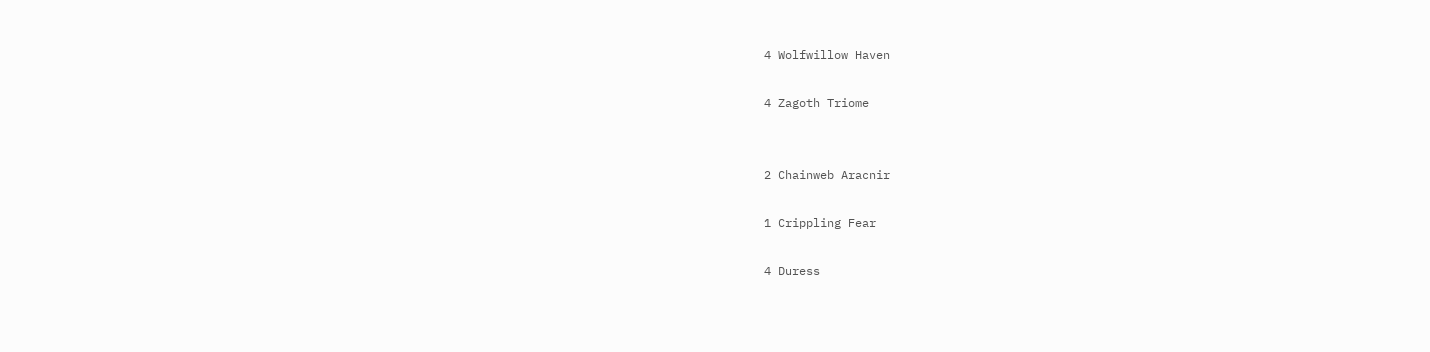4 Wolfwillow Haven

4 Zagoth Triome


2 Chainweb Aracnir

1 Crippling Fear

4 Duress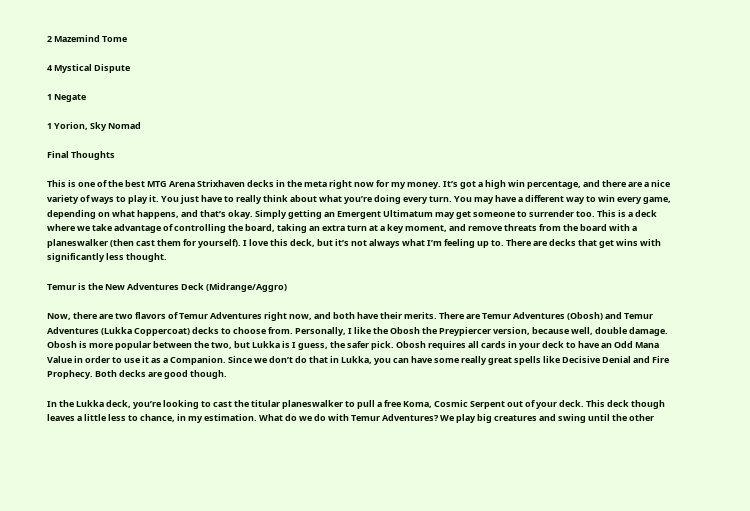2 Mazemind Tome

4 Mystical Dispute

1 Negate

1 Yorion, Sky Nomad

Final Thoughts

This is one of the best MTG Arena Strixhaven decks in the meta right now for my money. It’s got a high win percentage, and there are a nice variety of ways to play it. You just have to really think about what you’re doing every turn. You may have a different way to win every game, depending on what happens, and that’s okay. Simply getting an Emergent Ultimatum may get someone to surrender too. This is a deck where we take advantage of controlling the board, taking an extra turn at a key moment, and remove threats from the board with a planeswalker (then cast them for yourself). I love this deck, but it’s not always what I’m feeling up to. There are decks that get wins with significantly less thought.

Temur is the New Adventures Deck (Midrange/Aggro)

Now, there are two flavors of Temur Adventures right now, and both have their merits. There are Temur Adventures (Obosh) and Temur Adventures (Lukka Coppercoat) decks to choose from. Personally, I like the Obosh the Preypiercer version, because well, double damage. Obosh is more popular between the two, but Lukka is I guess, the safer pick. Obosh requires all cards in your deck to have an Odd Mana Value in order to use it as a Companion. Since we don’t do that in Lukka, you can have some really great spells like Decisive Denial and Fire Prophecy. Both decks are good though.

In the Lukka deck, you’re looking to cast the titular planeswalker to pull a free Koma, Cosmic Serpent out of your deck. This deck though leaves a little less to chance, in my estimation. What do we do with Temur Adventures? We play big creatures and swing until the other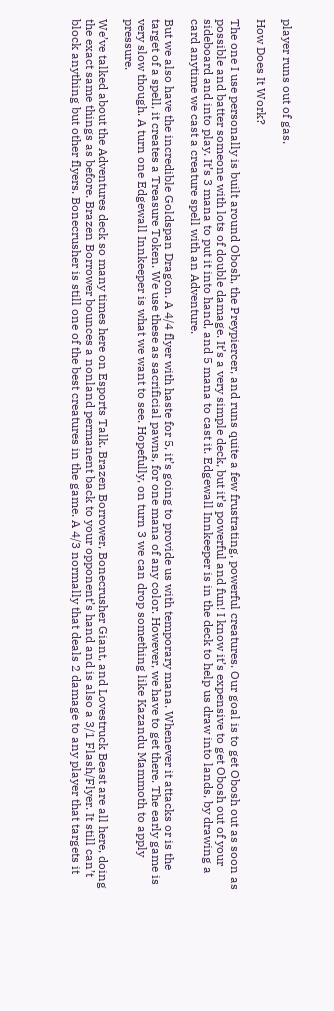player runs out of gas.

How Does It Work?

The one I use personally is built around Obosh, the Preypiercer, and runs quite a few frustrating, powerful creatures. Our goal is to get Obosh out as soon as possible and batter someone with lots of double damage. It’s a very simple deck, but it’s powerful and fun! I know it’s expensive to get Obosh out of your sideboard and into play. It’s 3 mana to put it into hand, and 5 mana to cast it. Edgewall Innkeeper is in the deck to help us draw into lands, by drawing a card anytime we cast a creature spell with an Adventure.

But we also have the incredible Goldspan Dragon. A 4/4 flyer with haste for 5, it’s going to provide us with temporary mana. Whenever it attacks or is the target of a spell, it creates a Treasure Token. We use these as sacrificial pawns, for one mana of any color. However, we have to get there. The early game is very slow though. A turn one Edgewall Innkeeper is what we want to see. Hopefully, on turn 3 we can drop something like Kazandu Mammoth to apply pressure.

We’ve talked about the Adventures deck so many times here on Esports Talk. Brazen Borrower, Bonecrusher Giant, and Lovestruck Beast are all here, doing the exact same things as before. Brazen Borrower bounces a nonland permanent back to your opponent’s hand and is also a 3/1 Flash/Flyer. It still can’t block anything but other flyers. Bonecrusher is still one of the best creatures in the game. A 4/3 normally that deals 2 damage to any player that targets it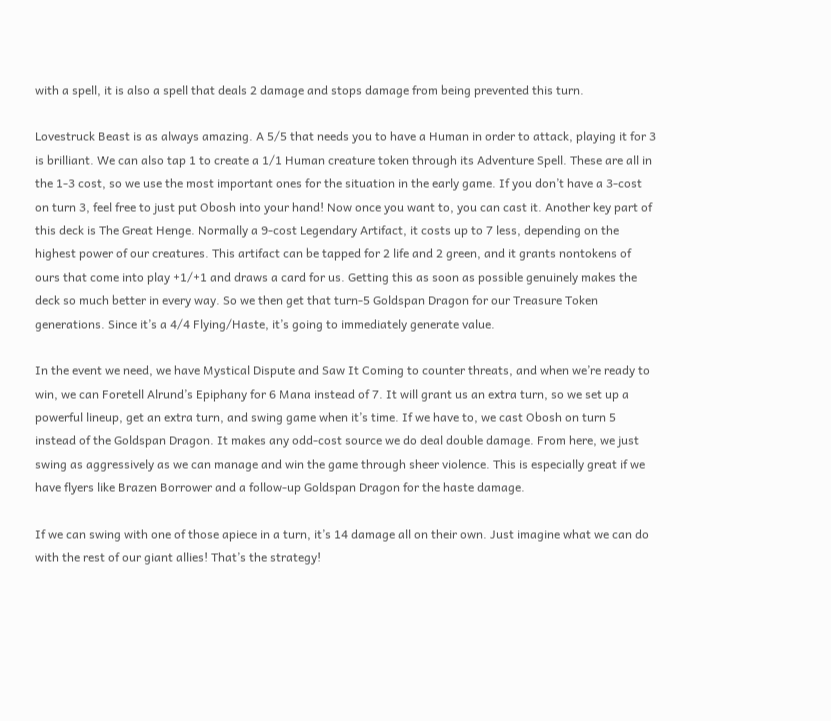with a spell, it is also a spell that deals 2 damage and stops damage from being prevented this turn.

Lovestruck Beast is as always amazing. A 5/5 that needs you to have a Human in order to attack, playing it for 3 is brilliant. We can also tap 1 to create a 1/1 Human creature token through its Adventure Spell. These are all in the 1-3 cost, so we use the most important ones for the situation in the early game. If you don’t have a 3-cost on turn 3, feel free to just put Obosh into your hand! Now once you want to, you can cast it. Another key part of this deck is The Great Henge. Normally a 9-cost Legendary Artifact, it costs up to 7 less, depending on the highest power of our creatures. This artifact can be tapped for 2 life and 2 green, and it grants nontokens of ours that come into play +1/+1 and draws a card for us. Getting this as soon as possible genuinely makes the deck so much better in every way. So we then get that turn-5 Goldspan Dragon for our Treasure Token generations. Since it’s a 4/4 Flying/Haste, it’s going to immediately generate value.

In the event we need, we have Mystical Dispute and Saw It Coming to counter threats, and when we’re ready to win, we can Foretell Alrund’s Epiphany for 6 Mana instead of 7. It will grant us an extra turn, so we set up a powerful lineup, get an extra turn, and swing game when it’s time. If we have to, we cast Obosh on turn 5 instead of the Goldspan Dragon. It makes any odd-cost source we do deal double damage. From here, we just swing as aggressively as we can manage and win the game through sheer violence. This is especially great if we have flyers like Brazen Borrower and a follow-up Goldspan Dragon for the haste damage.

If we can swing with one of those apiece in a turn, it’s 14 damage all on their own. Just imagine what we can do with the rest of our giant allies! That’s the strategy!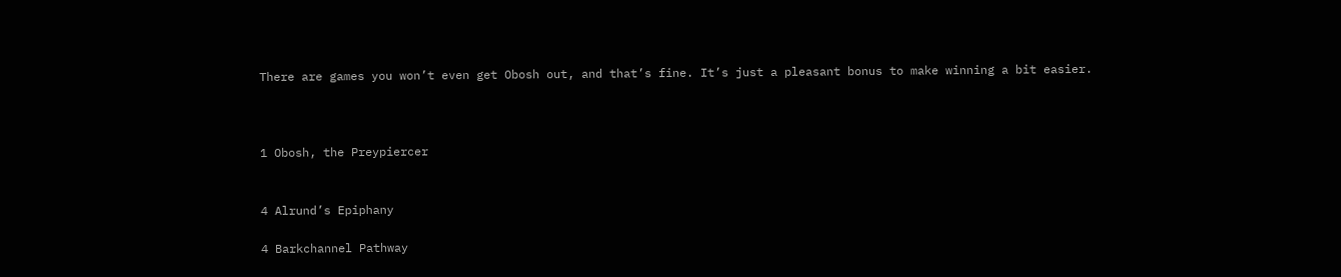There are games you won’t even get Obosh out, and that’s fine. It’s just a pleasant bonus to make winning a bit easier.



1 Obosh, the Preypiercer


4 Alrund’s Epiphany

4 Barkchannel Pathway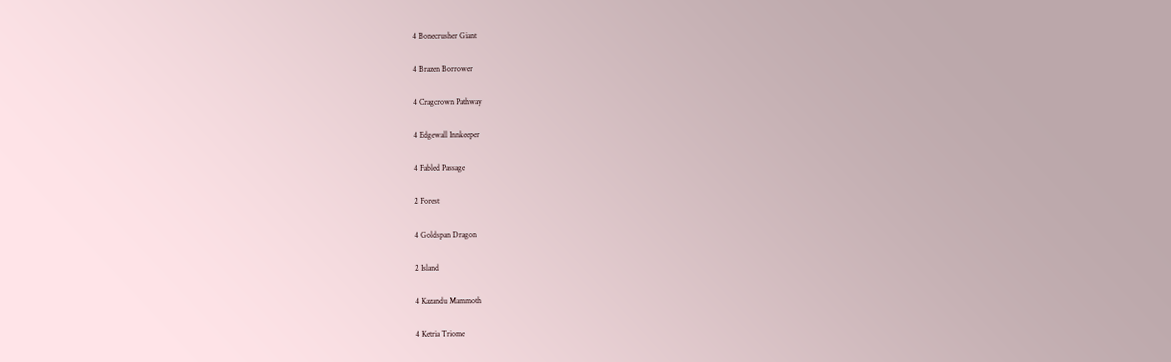4 Bonecrusher Giant

4 Brazen Borrower

4 Cragcrown Pathway

4 Edgewall Innkeeper

4 Fabled Passage

2 Forest

4 Goldspan Dragon

2 Island

4 Kazandu Mammoth

4 Ketria Triome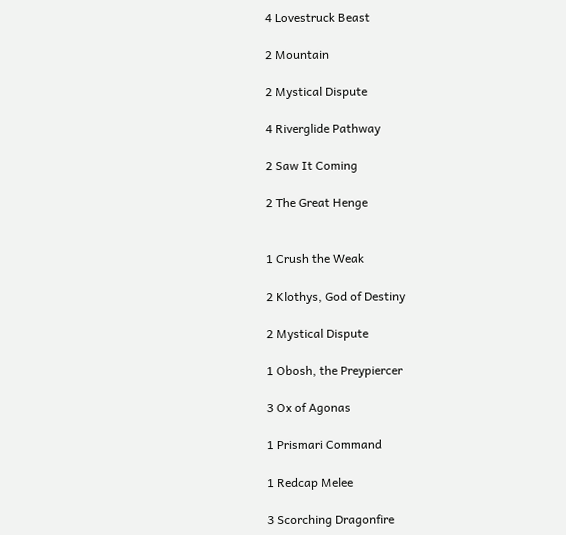4 Lovestruck Beast

2 Mountain

2 Mystical Dispute

4 Riverglide Pathway

2 Saw It Coming

2 The Great Henge


1 Crush the Weak

2 Klothys, God of Destiny

2 Mystical Dispute

1 Obosh, the Preypiercer

3 Ox of Agonas

1 Prismari Command

1 Redcap Melee

3 Scorching Dragonfire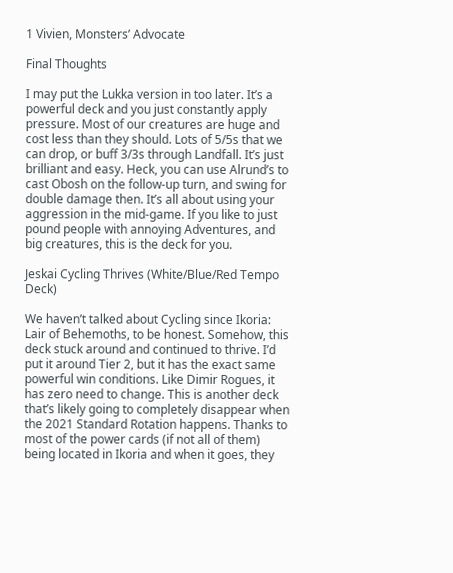1 Vivien, Monsters’ Advocate

Final Thoughts

I may put the Lukka version in too later. It’s a powerful deck and you just constantly apply pressure. Most of our creatures are huge and cost less than they should. Lots of 5/5s that we can drop, or buff 3/3s through Landfall. It’s just brilliant and easy. Heck, you can use Alrund’s to cast Obosh on the follow-up turn, and swing for double damage then. It’s all about using your aggression in the mid-game. If you like to just pound people with annoying Adventures, and big creatures, this is the deck for you.

Jeskai Cycling Thrives (White/Blue/Red Tempo Deck)

We haven’t talked about Cycling since Ikoria: Lair of Behemoths, to be honest. Somehow, this deck stuck around and continued to thrive. I’d put it around Tier 2, but it has the exact same powerful win conditions. Like Dimir Rogues, it has zero need to change. This is another deck that’s likely going to completely disappear when the 2021 Standard Rotation happens. Thanks to most of the power cards (if not all of them) being located in Ikoria and when it goes, they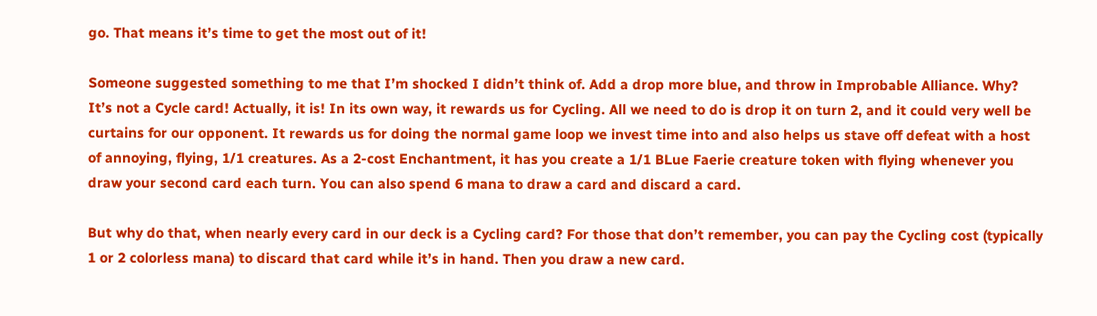go. That means it’s time to get the most out of it!

Someone suggested something to me that I’m shocked I didn’t think of. Add a drop more blue, and throw in Improbable Alliance. Why? It’s not a Cycle card! Actually, it is! In its own way, it rewards us for Cycling. All we need to do is drop it on turn 2, and it could very well be curtains for our opponent. It rewards us for doing the normal game loop we invest time into and also helps us stave off defeat with a host of annoying, flying, 1/1 creatures. As a 2-cost Enchantment, it has you create a 1/1 BLue Faerie creature token with flying whenever you draw your second card each turn. You can also spend 6 mana to draw a card and discard a card.

But why do that, when nearly every card in our deck is a Cycling card? For those that don’t remember, you can pay the Cycling cost (typically 1 or 2 colorless mana) to discard that card while it’s in hand. Then you draw a new card.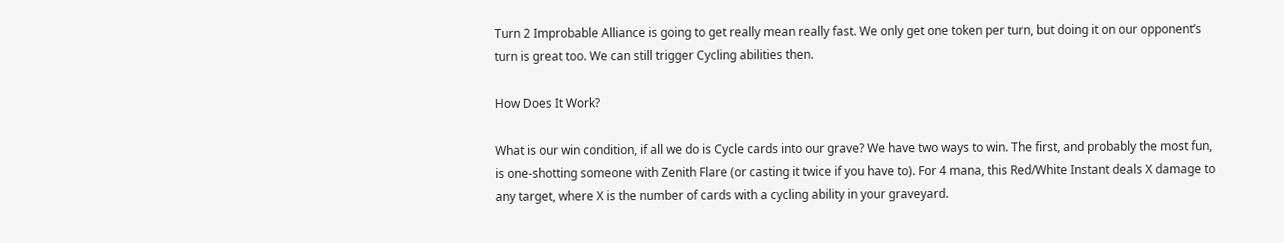Turn 2 Improbable Alliance is going to get really mean really fast. We only get one token per turn, but doing it on our opponent’s turn is great too. We can still trigger Cycling abilities then.

How Does It Work?

What is our win condition, if all we do is Cycle cards into our grave? We have two ways to win. The first, and probably the most fun, is one-shotting someone with Zenith Flare (or casting it twice if you have to). For 4 mana, this Red/White Instant deals X damage to any target, where X is the number of cards with a cycling ability in your graveyard.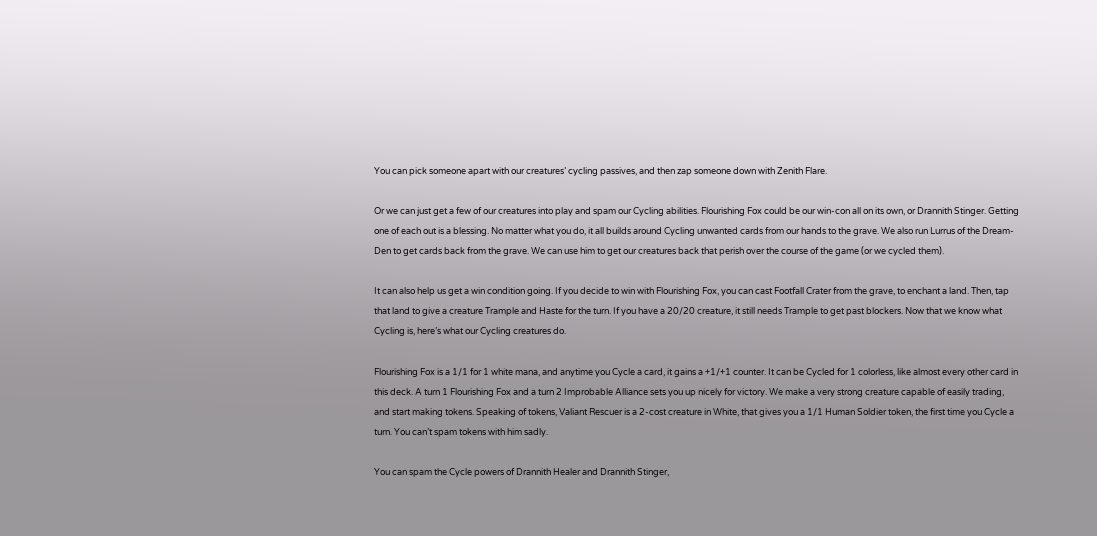You can pick someone apart with our creatures’ cycling passives, and then zap someone down with Zenith Flare.

Or we can just get a few of our creatures into play and spam our Cycling abilities. Flourishing Fox could be our win-con all on its own, or Drannith Stinger. Getting one of each out is a blessing. No matter what you do, it all builds around Cycling unwanted cards from our hands to the grave. We also run Lurrus of the Dream-Den to get cards back from the grave. We can use him to get our creatures back that perish over the course of the game (or we cycled them).

It can also help us get a win condition going. If you decide to win with Flourishing Fox, you can cast Footfall Crater from the grave, to enchant a land. Then, tap that land to give a creature Trample and Haste for the turn. If you have a 20/20 creature, it still needs Trample to get past blockers. Now that we know what Cycling is, here’s what our Cycling creatures do.

Flourishing Fox is a 1/1 for 1 white mana, and anytime you Cycle a card, it gains a +1/+1 counter. It can be Cycled for 1 colorless, like almost every other card in this deck. A turn 1 Flourishing Fox and a turn 2 Improbable Alliance sets you up nicely for victory. We make a very strong creature capable of easily trading, and start making tokens. Speaking of tokens, Valiant Rescuer is a 2-cost creature in White, that gives you a 1/1 Human Soldier token, the first time you Cycle a turn. You can’t spam tokens with him sadly.

You can spam the Cycle powers of Drannith Healer and Drannith Stinger,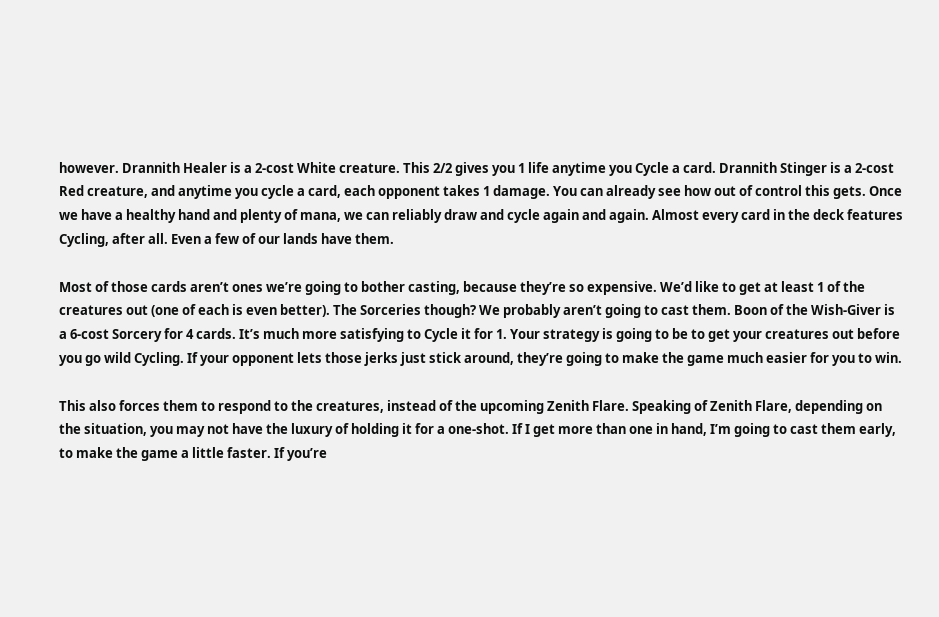however. Drannith Healer is a 2-cost White creature. This 2/2 gives you 1 life anytime you Cycle a card. Drannith Stinger is a 2-cost Red creature, and anytime you cycle a card, each opponent takes 1 damage. You can already see how out of control this gets. Once we have a healthy hand and plenty of mana, we can reliably draw and cycle again and again. Almost every card in the deck features Cycling, after all. Even a few of our lands have them.

Most of those cards aren’t ones we’re going to bother casting, because they’re so expensive. We’d like to get at least 1 of the creatures out (one of each is even better). The Sorceries though? We probably aren’t going to cast them. Boon of the Wish-Giver is a 6-cost Sorcery for 4 cards. It’s much more satisfying to Cycle it for 1. Your strategy is going to be to get your creatures out before you go wild Cycling. If your opponent lets those jerks just stick around, they’re going to make the game much easier for you to win.

This also forces them to respond to the creatures, instead of the upcoming Zenith Flare. Speaking of Zenith Flare, depending on the situation, you may not have the luxury of holding it for a one-shot. If I get more than one in hand, I’m going to cast them early, to make the game a little faster. If you’re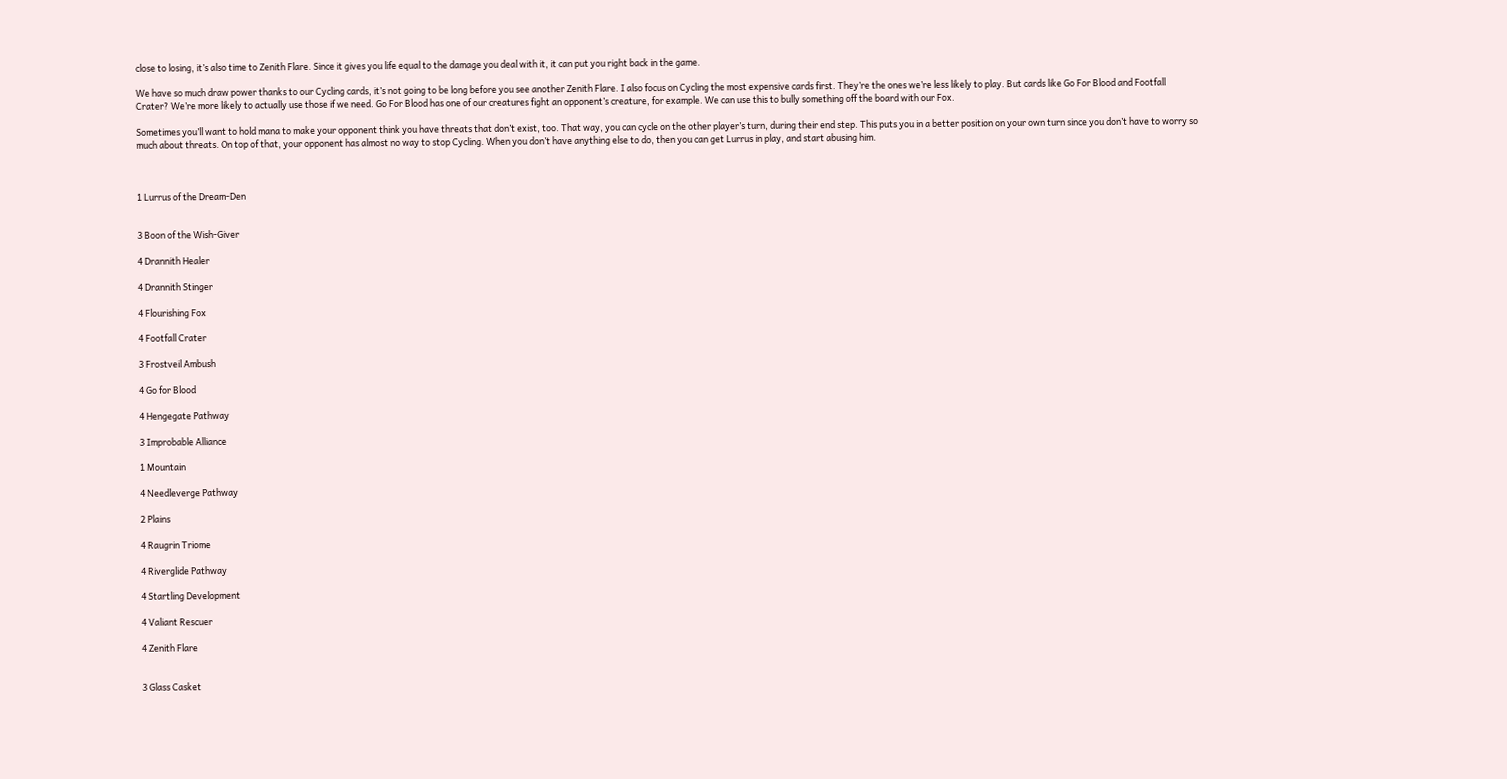close to losing, it’s also time to Zenith Flare. Since it gives you life equal to the damage you deal with it, it can put you right back in the game.

We have so much draw power thanks to our Cycling cards, it’s not going to be long before you see another Zenith Flare. I also focus on Cycling the most expensive cards first. They’re the ones we’re less likely to play. But cards like Go For Blood and Footfall Crater? We’re more likely to actually use those if we need. Go For Blood has one of our creatures fight an opponent’s creature, for example. We can use this to bully something off the board with our Fox.

Sometimes you’ll want to hold mana to make your opponent think you have threats that don’t exist, too. That way, you can cycle on the other player’s turn, during their end step. This puts you in a better position on your own turn since you don’t have to worry so much about threats. On top of that, your opponent has almost no way to stop Cycling. When you don’t have anything else to do, then you can get Lurrus in play, and start abusing him.



1 Lurrus of the Dream-Den


3 Boon of the Wish-Giver

4 Drannith Healer

4 Drannith Stinger

4 Flourishing Fox

4 Footfall Crater

3 Frostveil Ambush

4 Go for Blood

4 Hengegate Pathway

3 Improbable Alliance

1 Mountain

4 Needleverge Pathway

2 Plains

4 Raugrin Triome

4 Riverglide Pathway

4 Startling Development

4 Valiant Rescuer

4 Zenith Flare


3 Glass Casket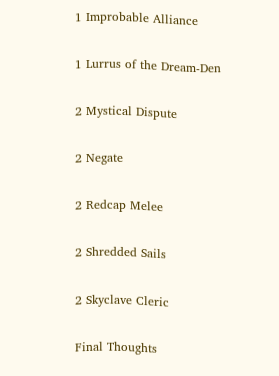1 Improbable Alliance

1 Lurrus of the Dream-Den

2 Mystical Dispute

2 Negate

2 Redcap Melee

2 Shredded Sails

2 Skyclave Cleric

Final Thoughts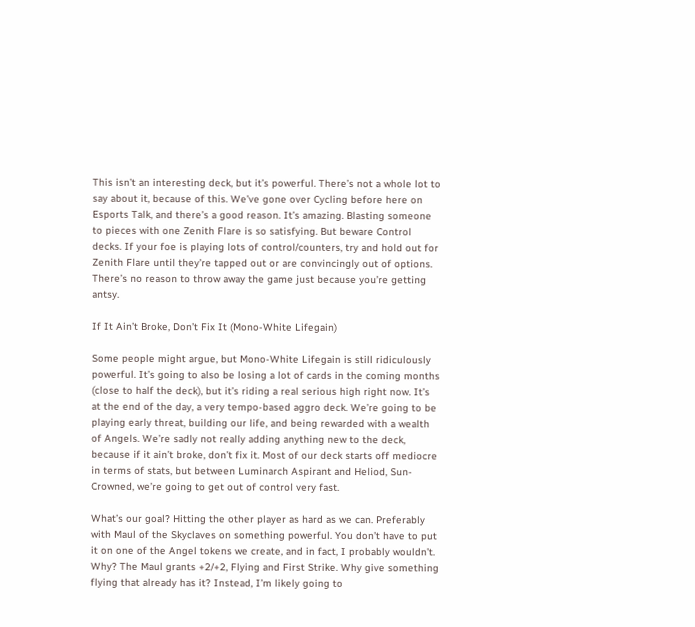This isn’t an interesting deck, but it’s powerful. There’s not a whole lot to say about it, because of this. We’ve gone over Cycling before here on Esports Talk, and there’s a good reason. It’s amazing. Blasting someone to pieces with one Zenith Flare is so satisfying. But beware Control decks. If your foe is playing lots of control/counters, try and hold out for Zenith Flare until they’re tapped out or are convincingly out of options. There’s no reason to throw away the game just because you’re getting antsy.

If It Ain’t Broke, Don’t Fix It (Mono-White Lifegain)

Some people might argue, but Mono-White Lifegain is still ridiculously powerful. It’s going to also be losing a lot of cards in the coming months (close to half the deck), but it’s riding a real serious high right now. It’s at the end of the day, a very tempo-based aggro deck. We’re going to be playing early threat, building our life, and being rewarded with a wealth of Angels. We’re sadly not really adding anything new to the deck, because if it ain’t broke, don’t fix it. Most of our deck starts off mediocre in terms of stats, but between Luminarch Aspirant and Heliod, Sun-Crowned, we’re going to get out of control very fast.

What’s our goal? Hitting the other player as hard as we can. Preferably with Maul of the Skyclaves on something powerful. You don’t have to put it on one of the Angel tokens we create, and in fact, I probably wouldn’t. Why? The Maul grants +2/+2, Flying and First Strike. Why give something flying that already has it? Instead, I’m likely going to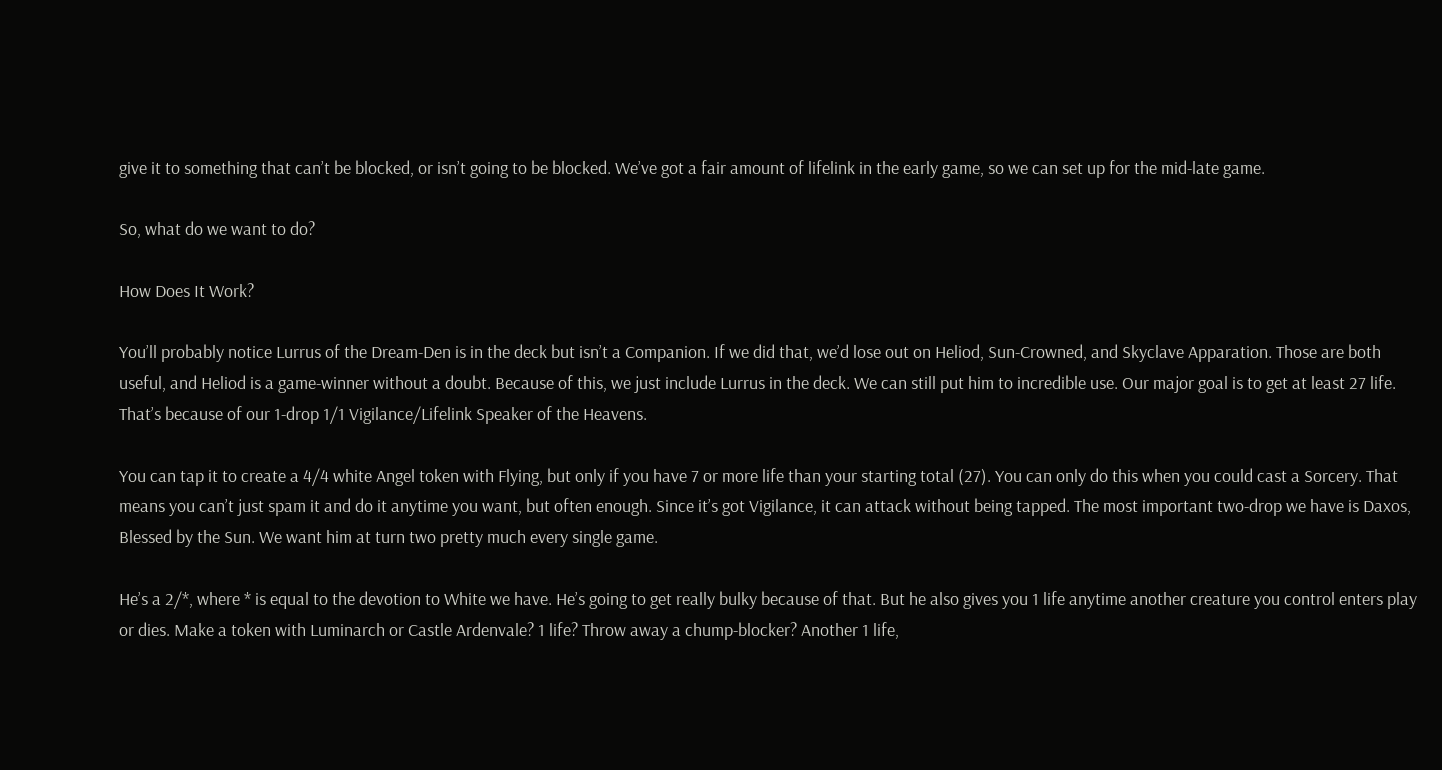give it to something that can’t be blocked, or isn’t going to be blocked. We’ve got a fair amount of lifelink in the early game, so we can set up for the mid-late game.

So, what do we want to do?

How Does It Work?

You’ll probably notice Lurrus of the Dream-Den is in the deck but isn’t a Companion. If we did that, we’d lose out on Heliod, Sun-Crowned, and Skyclave Apparation. Those are both useful, and Heliod is a game-winner without a doubt. Because of this, we just include Lurrus in the deck. We can still put him to incredible use. Our major goal is to get at least 27 life. That’s because of our 1-drop 1/1 Vigilance/Lifelink Speaker of the Heavens.

You can tap it to create a 4/4 white Angel token with Flying, but only if you have 7 or more life than your starting total (27). You can only do this when you could cast a Sorcery. That means you can’t just spam it and do it anytime you want, but often enough. Since it’s got Vigilance, it can attack without being tapped. The most important two-drop we have is Daxos, Blessed by the Sun. We want him at turn two pretty much every single game.

He’s a 2/*, where * is equal to the devotion to White we have. He’s going to get really bulky because of that. But he also gives you 1 life anytime another creature you control enters play or dies. Make a token with Luminarch or Castle Ardenvale? 1 life? Throw away a chump-blocker? Another 1 life,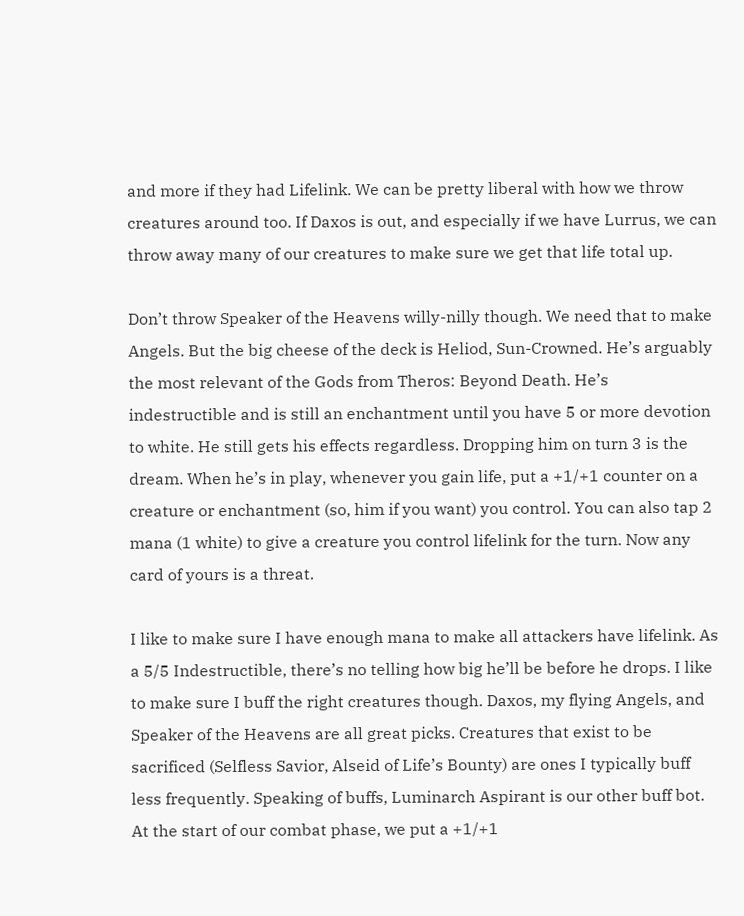and more if they had Lifelink. We can be pretty liberal with how we throw creatures around too. If Daxos is out, and especially if we have Lurrus, we can throw away many of our creatures to make sure we get that life total up.

Don’t throw Speaker of the Heavens willy-nilly though. We need that to make Angels. But the big cheese of the deck is Heliod, Sun-Crowned. He’s arguably the most relevant of the Gods from Theros: Beyond Death. He’s indestructible and is still an enchantment until you have 5 or more devotion to white. He still gets his effects regardless. Dropping him on turn 3 is the dream. When he’s in play, whenever you gain life, put a +1/+1 counter on a creature or enchantment (so, him if you want) you control. You can also tap 2 mana (1 white) to give a creature you control lifelink for the turn. Now any card of yours is a threat.

I like to make sure I have enough mana to make all attackers have lifelink. As a 5/5 Indestructible, there’s no telling how big he’ll be before he drops. I like to make sure I buff the right creatures though. Daxos, my flying Angels, and Speaker of the Heavens are all great picks. Creatures that exist to be sacrificed (Selfless Savior, Alseid of Life’s Bounty) are ones I typically buff less frequently. Speaking of buffs, Luminarch Aspirant is our other buff bot. At the start of our combat phase, we put a +1/+1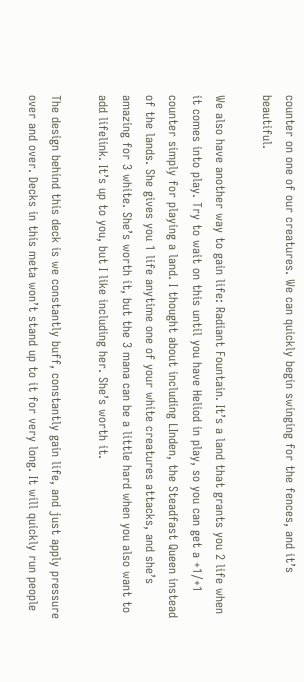counter on one of our creatures. We can quickly begin swinging for the fences, and it’s beautiful.

We also have another way to gain life: Radiant Fountain. It’s a land that grants you 2 life when it comes into play. Try to wait on this until you have Heliod in play, so you can get a +1/+1 counter simply for playing a land. I thought about including LInden, the Steadfast Queen instead of the lands. She gives you 1 life anytime one of your white creatures attacks, and she’s amazing for 3 white. She’s worth it, but the 3 mana can be a little hard when you also want to add lifelink. It’s up to you, but I like including her. She’s worth it.

The design behind this deck is we constantly buff, constantly gain life, and just apply pressure over and over. Decks in this meta won’t stand up to it for very long. It will quickly run people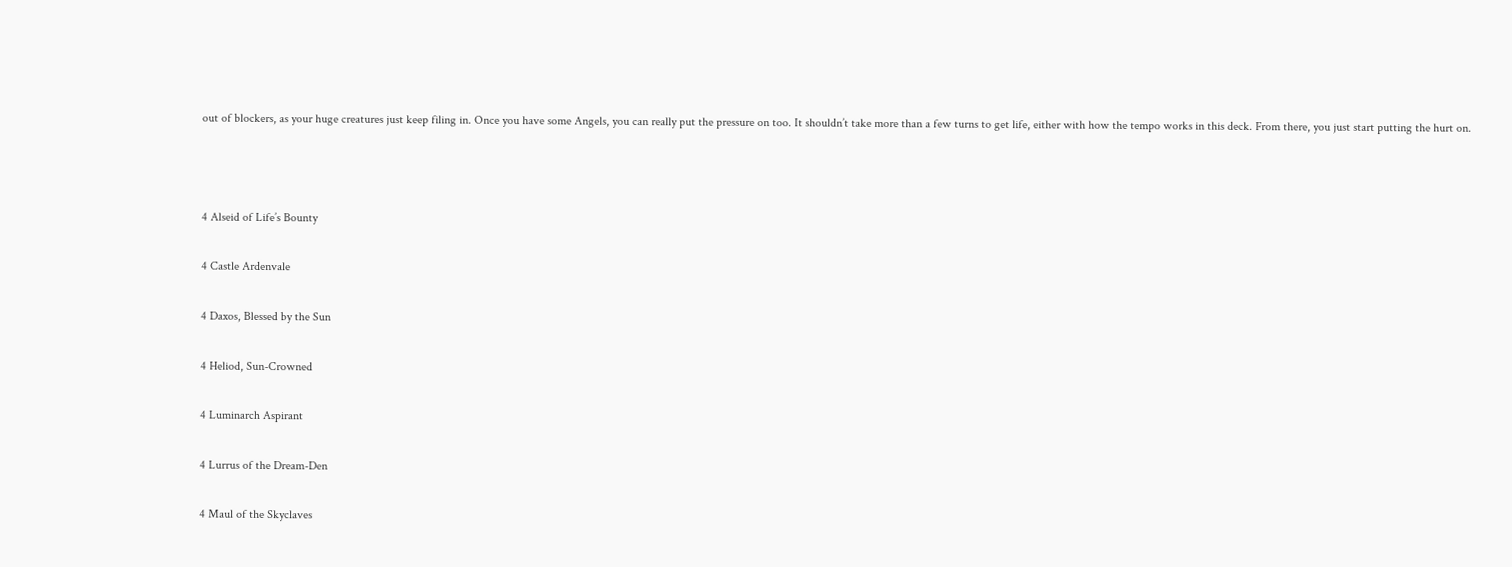out of blockers, as your huge creatures just keep filing in. Once you have some Angels, you can really put the pressure on too. It shouldn’t take more than a few turns to get life, either with how the tempo works in this deck. From there, you just start putting the hurt on.



4 Alseid of Life’s Bounty

4 Castle Ardenvale

4 Daxos, Blessed by the Sun

4 Heliod, Sun-Crowned

4 Luminarch Aspirant

4 Lurrus of the Dream-Den

4 Maul of the Skyclaves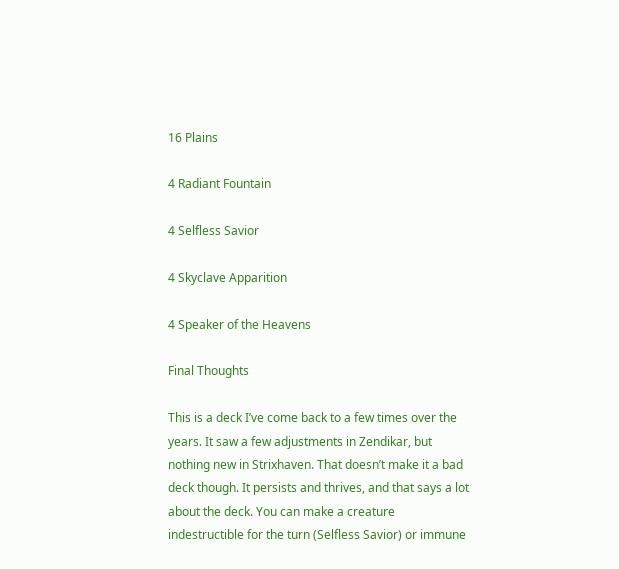16 Plains

4 Radiant Fountain

4 Selfless Savior

4 Skyclave Apparition

4 Speaker of the Heavens

Final Thoughts

This is a deck I’ve come back to a few times over the years. It saw a few adjustments in Zendikar, but nothing new in Strixhaven. That doesn’t make it a bad deck though. It persists and thrives, and that says a lot about the deck. You can make a creature indestructible for the turn (Selfless Savior) or immune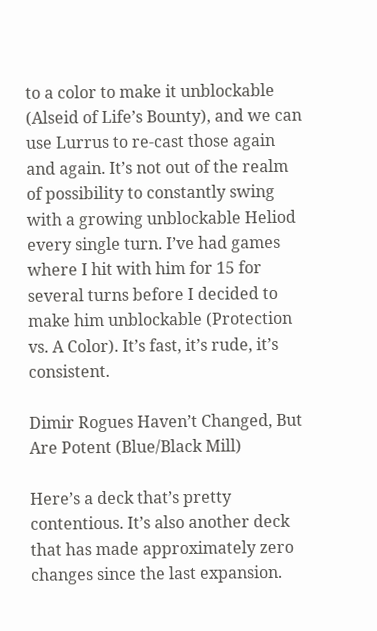to a color to make it unblockable (Alseid of Life’s Bounty), and we can use Lurrus to re-cast those again and again. It’s not out of the realm of possibility to constantly swing with a growing unblockable Heliod every single turn. I’ve had games where I hit with him for 15 for several turns before I decided to make him unblockable (Protection vs. A Color). It’s fast, it’s rude, it’s consistent.

Dimir Rogues Haven’t Changed, But Are Potent (Blue/Black Mill)

Here’s a deck that’s pretty contentious. It’s also another deck that has made approximately zero changes since the last expansion.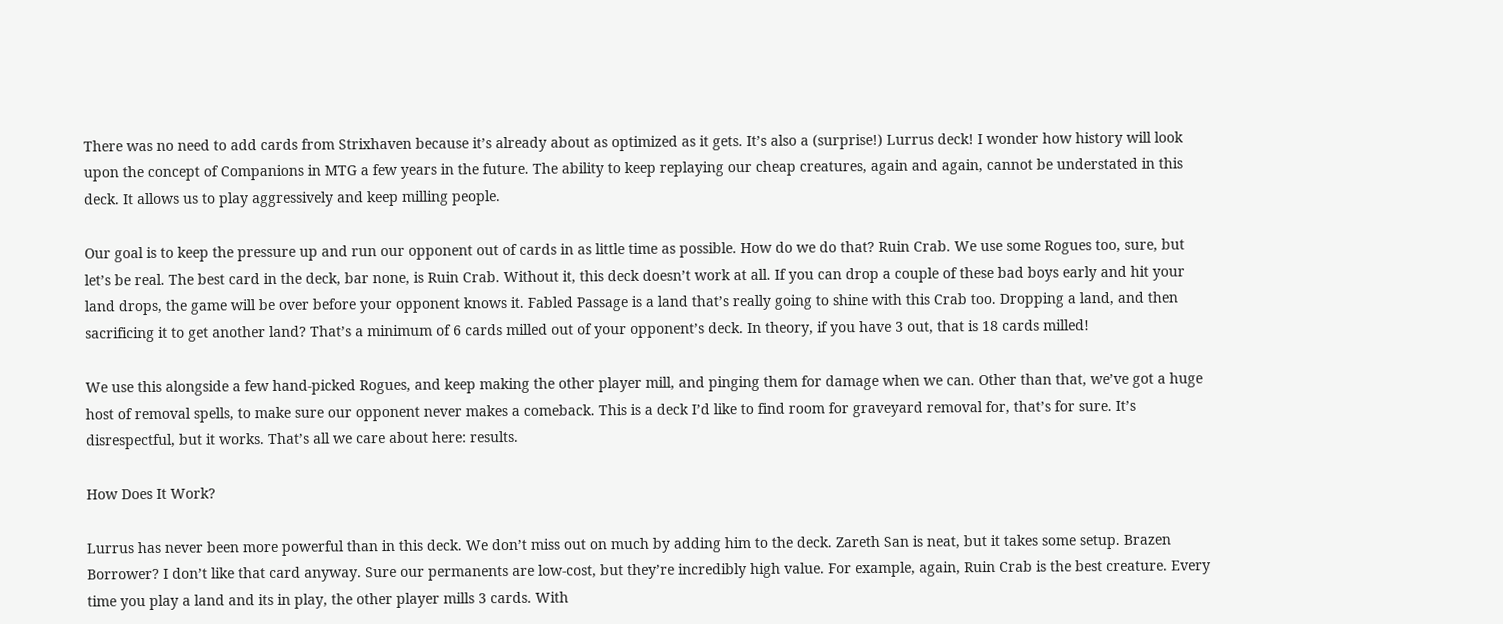There was no need to add cards from Strixhaven because it’s already about as optimized as it gets. It’s also a (surprise!) Lurrus deck! I wonder how history will look upon the concept of Companions in MTG a few years in the future. The ability to keep replaying our cheap creatures, again and again, cannot be understated in this deck. It allows us to play aggressively and keep milling people.

Our goal is to keep the pressure up and run our opponent out of cards in as little time as possible. How do we do that? Ruin Crab. We use some Rogues too, sure, but let’s be real. The best card in the deck, bar none, is Ruin Crab. Without it, this deck doesn’t work at all. If you can drop a couple of these bad boys early and hit your land drops, the game will be over before your opponent knows it. Fabled Passage is a land that’s really going to shine with this Crab too. Dropping a land, and then sacrificing it to get another land? That’s a minimum of 6 cards milled out of your opponent’s deck. In theory, if you have 3 out, that is 18 cards milled!

We use this alongside a few hand-picked Rogues, and keep making the other player mill, and pinging them for damage when we can. Other than that, we’ve got a huge host of removal spells, to make sure our opponent never makes a comeback. This is a deck I’d like to find room for graveyard removal for, that’s for sure. It’s disrespectful, but it works. That’s all we care about here: results.

How Does It Work?

Lurrus has never been more powerful than in this deck. We don’t miss out on much by adding him to the deck. Zareth San is neat, but it takes some setup. Brazen Borrower? I don’t like that card anyway. Sure our permanents are low-cost, but they’re incredibly high value. For example, again, Ruin Crab is the best creature. Every time you play a land and its in play, the other player mills 3 cards. With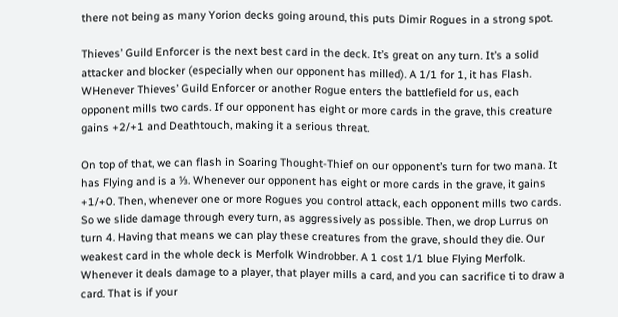there not being as many Yorion decks going around, this puts Dimir Rogues in a strong spot.

Thieves’ Guild Enforcer is the next best card in the deck. It’s great on any turn. It’s a solid attacker and blocker (especially when our opponent has milled). A 1/1 for 1, it has Flash. WHenever Thieves’ Guild Enforcer or another Rogue enters the battlefield for us, each opponent mills two cards. If our opponent has eight or more cards in the grave, this creature gains +2/+1 and Deathtouch, making it a serious threat.

On top of that, we can flash in Soaring Thought-Thief on our opponent’s turn for two mana. It has Flying and is a ⅓. Whenever our opponent has eight or more cards in the grave, it gains +1/+0. Then, whenever one or more Rogues you control attack, each opponent mills two cards. So we slide damage through every turn, as aggressively as possible. Then, we drop Lurrus on turn 4. Having that means we can play these creatures from the grave, should they die. Our weakest card in the whole deck is Merfolk Windrobber. A 1 cost 1/1 blue Flying Merfolk. Whenever it deals damage to a player, that player mills a card, and you can sacrifice ti to draw a card. That is if your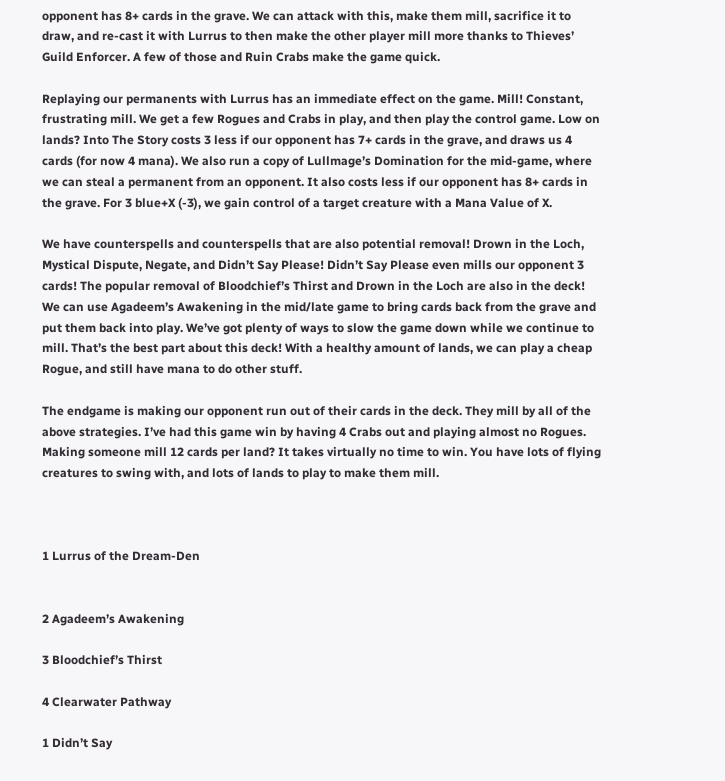opponent has 8+ cards in the grave. We can attack with this, make them mill, sacrifice it to draw, and re-cast it with Lurrus to then make the other player mill more thanks to Thieves’ Guild Enforcer. A few of those and Ruin Crabs make the game quick.

Replaying our permanents with Lurrus has an immediate effect on the game. Mill! Constant, frustrating mill. We get a few Rogues and Crabs in play, and then play the control game. Low on lands? Into The Story costs 3 less if our opponent has 7+ cards in the grave, and draws us 4 cards (for now 4 mana). We also run a copy of Lullmage’s Domination for the mid-game, where we can steal a permanent from an opponent. It also costs less if our opponent has 8+ cards in the grave. For 3 blue+X (-3), we gain control of a target creature with a Mana Value of X.

We have counterspells and counterspells that are also potential removal! Drown in the Loch, Mystical Dispute, Negate, and Didn’t Say Please! Didn’t Say Please even mills our opponent 3 cards! The popular removal of Bloodchief’s Thirst and Drown in the Loch are also in the deck! We can use Agadeem’s Awakening in the mid/late game to bring cards back from the grave and put them back into play. We’ve got plenty of ways to slow the game down while we continue to mill. That’s the best part about this deck! With a healthy amount of lands, we can play a cheap Rogue, and still have mana to do other stuff.

The endgame is making our opponent run out of their cards in the deck. They mill by all of the above strategies. I’ve had this game win by having 4 Crabs out and playing almost no Rogues. Making someone mill 12 cards per land? It takes virtually no time to win. You have lots of flying creatures to swing with, and lots of lands to play to make them mill.



1 Lurrus of the Dream-Den


2 Agadeem’s Awakening

3 Bloodchief’s Thirst

4 Clearwater Pathway

1 Didn’t Say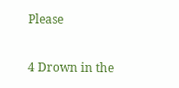Please

4 Drown in the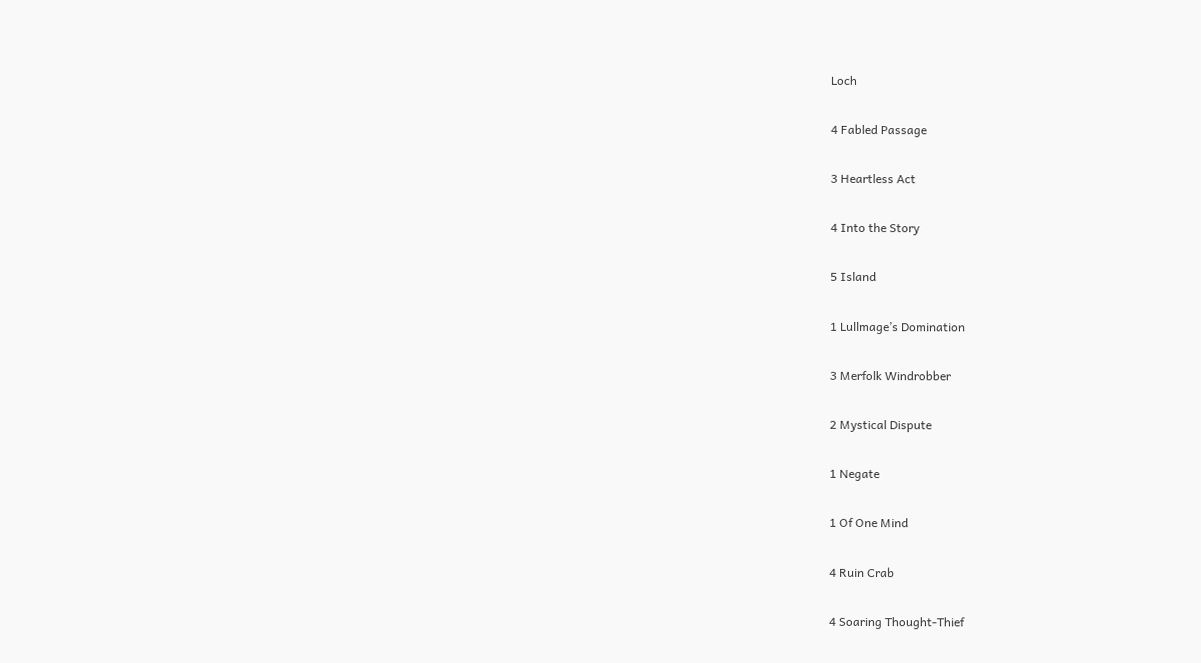Loch

4 Fabled Passage

3 Heartless Act

4 Into the Story

5 Island

1 Lullmage’s Domination

3 Merfolk Windrobber

2 Mystical Dispute

1 Negate

1 Of One Mind

4 Ruin Crab

4 Soaring Thought-Thief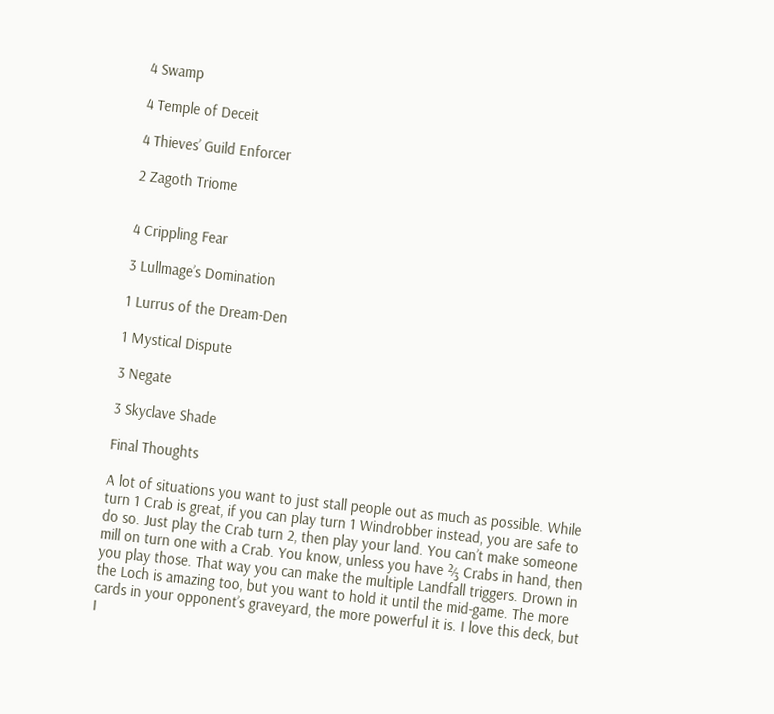4 Swamp

4 Temple of Deceit

4 Thieves’ Guild Enforcer

2 Zagoth Triome


4 Crippling Fear

3 Lullmage’s Domination

1 Lurrus of the Dream-Den

1 Mystical Dispute

3 Negate

3 Skyclave Shade

Final Thoughts

A lot of situations you want to just stall people out as much as possible. While turn 1 Crab is great, if you can play turn 1 Windrobber instead, you are safe to do so. Just play the Crab turn 2, then play your land. You can’t make someone mill on turn one with a Crab. You know, unless you have ⅔ Crabs in hand, then you play those. That way you can make the multiple Landfall triggers. Drown in the Loch is amazing too, but you want to hold it until the mid-game. The more cards in your opponent’s graveyard, the more powerful it is. I love this deck, but I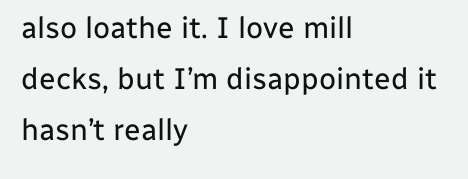also loathe it. I love mill decks, but I’m disappointed it hasn’t really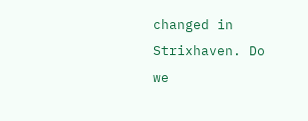changed in Strixhaven. Do we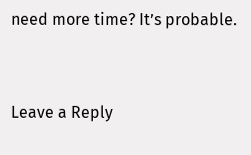need more time? It’s probable.


Leave a Reply